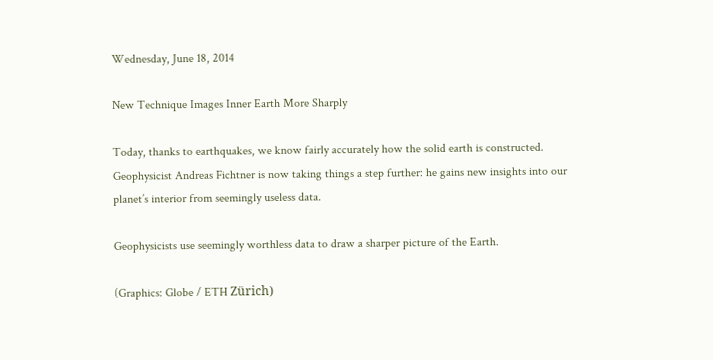Wednesday, June 18, 2014

New Technique Images Inner Earth More Sharply

Today, thanks to earthquakes, we know fairly accurately how the solid earth is constructed. Geophysicist Andreas Fichtner is now taking things a step further: he gains new insights into our planet’s interior from seemingly useless data.

Geophysicists use seemingly worthless data to draw a sharper picture of the Earth.

(Graphics: Globe / ETH Zürich)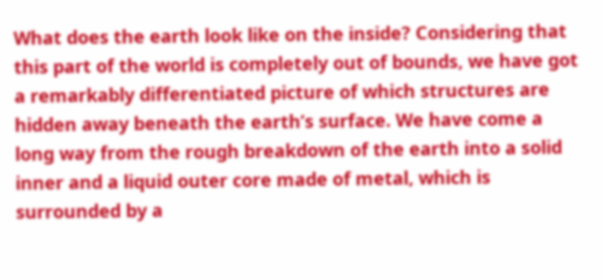What does the earth look like on the inside? Considering that this part of the world is completely out of bounds, we have got a remarkably differentiated picture of which structures are hidden away beneath the earth’s surface. We have come a long way from the rough breakdown of the earth into a solid inner and a liquid outer core made of metal, which is surrounded by a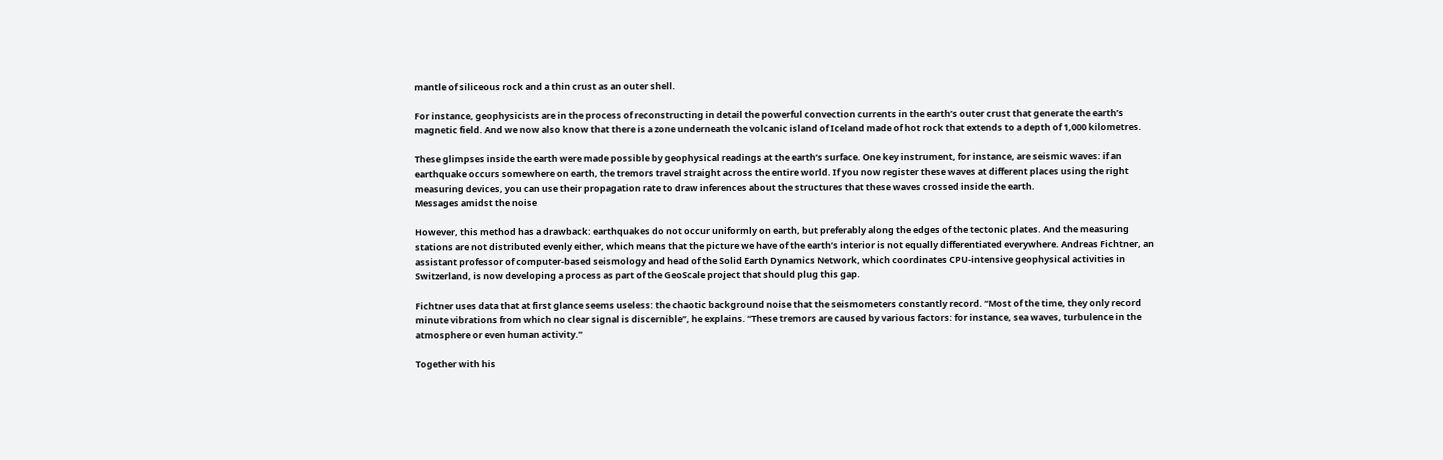mantle of siliceous rock and a thin crust as an outer shell.

For instance, geophysicists are in the process of reconstructing in detail the powerful convection currents in the earth’s outer crust that generate the earth’s magnetic field. And we now also know that there is a zone underneath the volcanic island of Iceland made of hot rock that extends to a depth of 1,000 kilometres.

These glimpses inside the earth were made possible by geophysical readings at the earth’s surface. One key instrument, for instance, are seismic waves: if an earthquake occurs somewhere on earth, the tremors travel straight across the entire world. If you now register these waves at different places using the right measuring devices, you can use their propagation rate to draw inferences about the structures that these waves crossed inside the earth.
Messages amidst the noise

However, this method has a drawback: earthquakes do not occur uniformly on earth, but preferably along the edges of the tectonic plates. And the measuring stations are not distributed evenly either, which means that the picture we have of the earth’s interior is not equally differentiated everywhere. Andreas Fichtner, an assistant professor of computer-based seismology and head of the Solid Earth Dynamics Network, which coordinates CPU-intensive geophysical activities in Switzerland, is now developing a process as part of the GeoScale project that should plug this gap.

Fichtner uses data that at first glance seems useless: the chaotic background noise that the seismometers constantly record. “Most of the time, they only record minute vibrations from which no clear signal is discernible”, he explains. “These tremors are caused by various factors: for instance, sea waves, turbulence in the atmosphere or even human activity.”

Together with his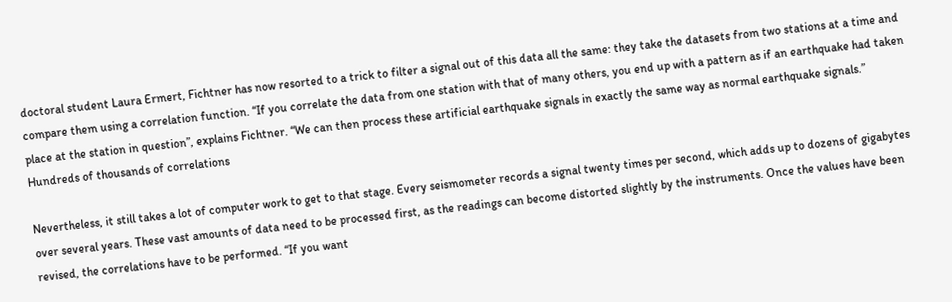doctoral student Laura Ermert, Fichtner has now resorted to a trick to filter a signal out of this data all the same: they take the datasets from two stations at a time and compare them using a correlation function. “If you correlate the data from one station with that of many others, you end up with a pattern as if an earthquake had taken place at the station in question”, explains Fichtner. “We can then process these artificial earthquake signals in exactly the same way as normal earthquake signals.”
Hundreds of thousands of correlations

Nevertheless, it still takes a lot of computer work to get to that stage. Every seismometer records a signal twenty times per second, which adds up to dozens of gigabytes over several years. These vast amounts of data need to be processed first, as the readings can become distorted slightly by the instruments. Once the values have been revised, the correlations have to be performed. “If you want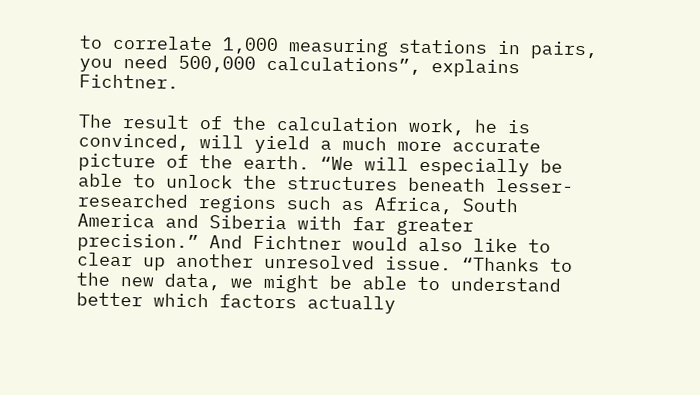to correlate 1,000 measuring stations in pairs, you need 500,000 calculations”, explains Fichtner.

The result of the calculation work, he is convinced, will yield a much more accurate picture of the earth. “We will especially be able to unlock the structures beneath lesser-researched regions such as Africa, South America and Siberia with far greater precision.” And Fichtner would also like to clear up another unresolved issue. “Thanks to the new data, we might be able to understand better which factors actually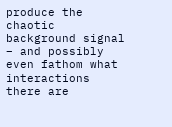produce the chaotic background signal – and possibly even fathom what interactions there are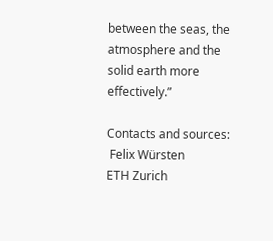between the seas, the atmosphere and the solid earth more effectively.”

Contacts and sources:
 Felix Würsten
ETH Zurich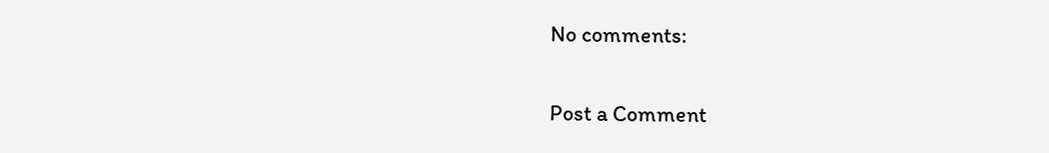No comments:

Post a Comment